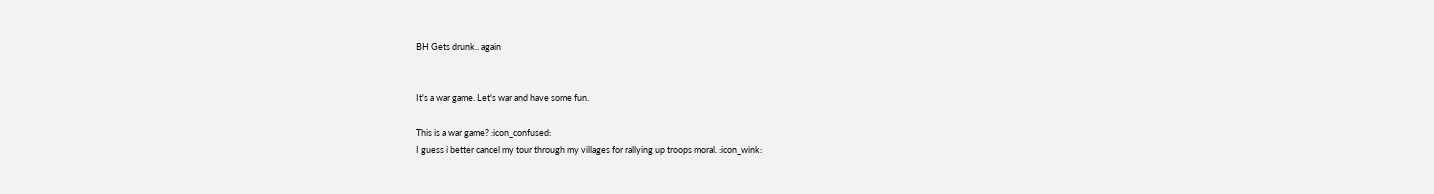BH Gets drunk.. again


It's a war game. Let's war and have some fun.

This is a war game? :icon_confused:
I guess i better cancel my tour through my villages for rallying up troops moral. :icon_wink: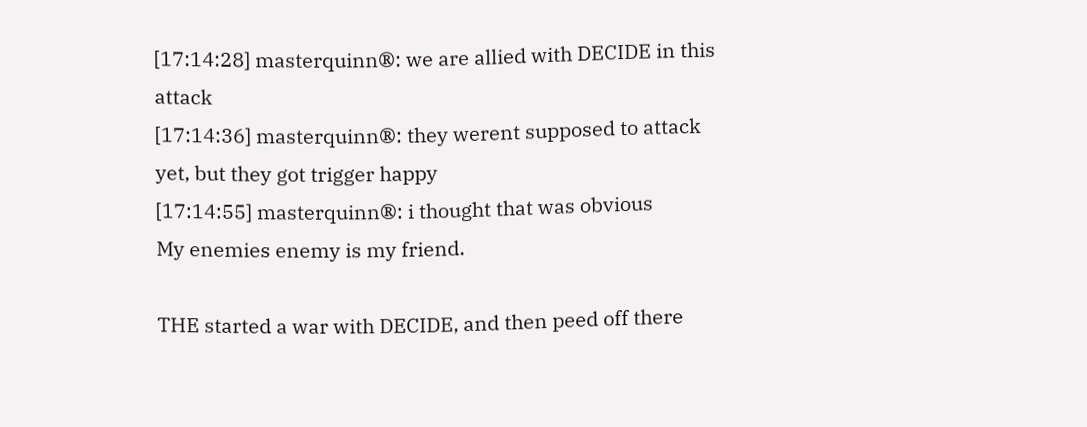[17:14:28] masterquinn®: we are allied with DECIDE in this attack
[17:14:36] masterquinn®: they werent supposed to attack yet, but they got trigger happy
[17:14:55] masterquinn®: i thought that was obvious
My enemies enemy is my friend.

THE started a war with DECIDE, and then peed off there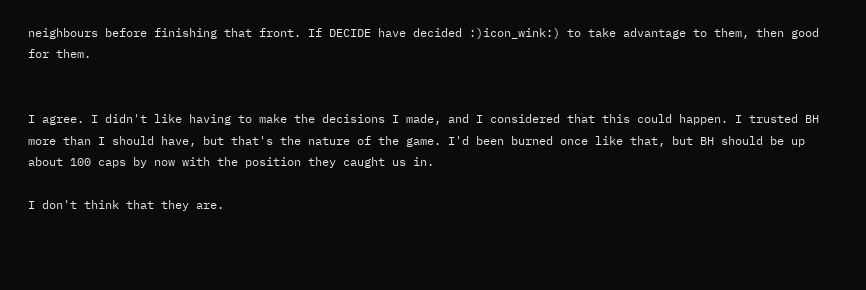neighbours before finishing that front. If DECIDE have decided :)icon_wink:) to take advantage to them, then good for them.


I agree. I didn't like having to make the decisions I made, and I considered that this could happen. I trusted BH more than I should have, but that's the nature of the game. I'd been burned once like that, but BH should be up about 100 caps by now with the position they caught us in.

I don't think that they are.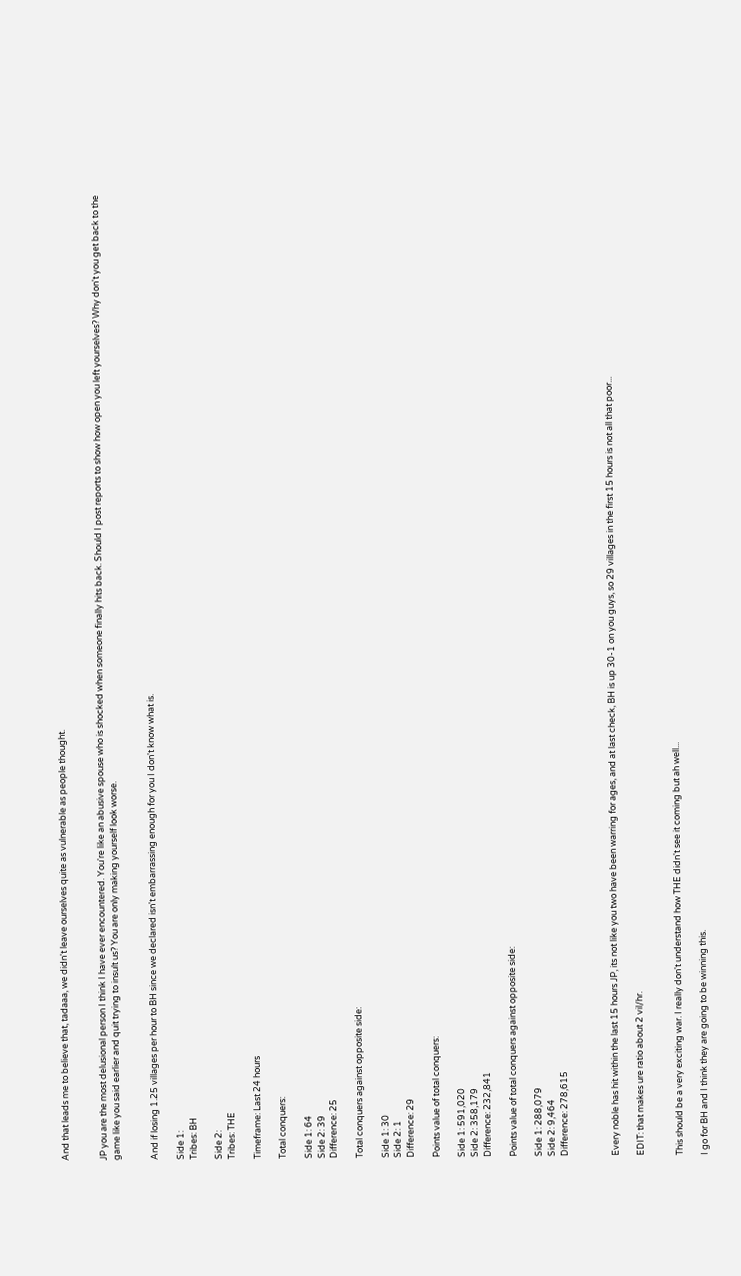And that leads me to believe that, tadaaa, we didn't leave ourselves quite as vulnerable as people thought.


JP you are the most delusional person I think I have ever encountered. You're like an abusive spouse who is shocked when someone finally hits back. Should I post reports to show how open you left yourselves? Why don't you get back to the game like you said earlier and quit trying to insult us? You are only making yourself look worse.


And if losing 1.25 villages per hour to BH since we declared isn't embarrassing enough for you I don't know what is.

Side 1:
Tribes: BH

Side 2:
Tribes: THE

Timeframe: Last 24 hours

Total conquers:

Side 1: 64
Side 2: 39
Difference: 25

Total conquers against opposite side:

Side 1: 30
Side 2: 1
Difference: 29

Points value of total conquers:

Side 1: 591,020
Side 2: 358,179
Difference: 232,841

Points value of total conquers against opposite side:

Side 1: 288,079
Side 2: 9,464
Difference: 278,615



Every noble has hit within the last 15 hours JP, its not like you two have been warring for ages, and at last check, BH is up 30-1 on you guys, so 29 villages in the first 15 hours is not all that poor...

EDIT: that makes ure ratio about 2 vil/hr.


This should be a very exciting war. I really don't understand how THE didn't see it coming but ah well...

I go for BH and I think they are going to be winning this.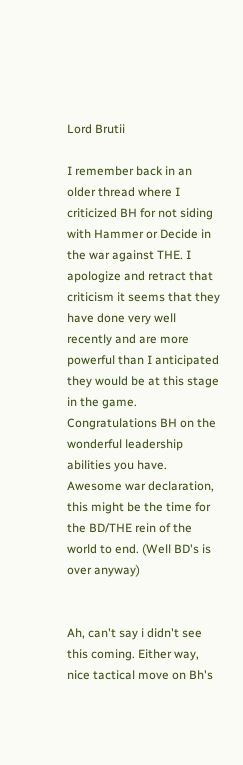Lord Brutii

I remember back in an older thread where I criticized BH for not siding with Hammer or Decide in the war against THE. I apologize and retract that criticism it seems that they have done very well recently and are more powerful than I anticipated they would be at this stage in the game. Congratulations BH on the wonderful leadership abilities you have. Awesome war declaration, this might be the time for the BD/THE rein of the world to end. (Well BD's is over anyway)


Ah, can't say i didn't see this coming. Either way, nice tactical move on Bh's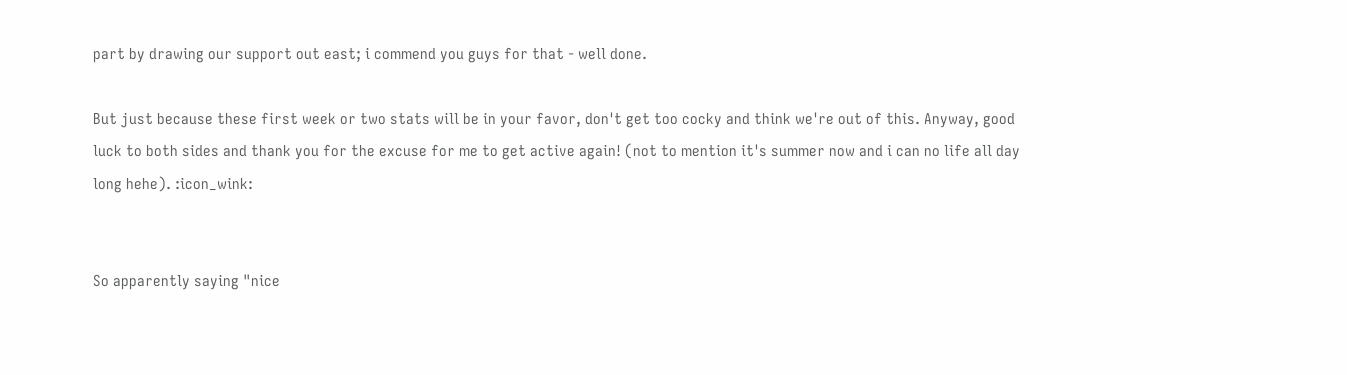part by drawing our support out east; i commend you guys for that - well done.

But just because these first week or two stats will be in your favor, don't get too cocky and think we're out of this. Anyway, good luck to both sides and thank you for the excuse for me to get active again! (not to mention it's summer now and i can no life all day long hehe). :icon_wink:


So apparently saying "nice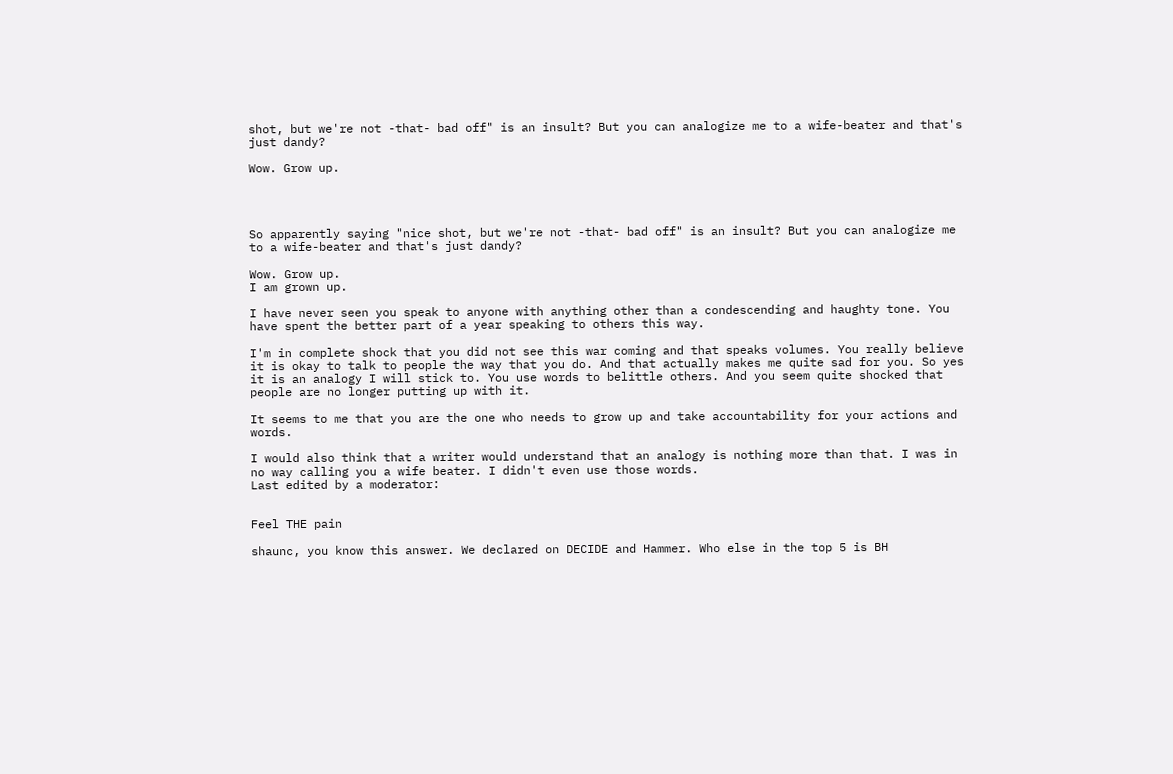shot, but we're not -that- bad off" is an insult? But you can analogize me to a wife-beater and that's just dandy?

Wow. Grow up.




So apparently saying "nice shot, but we're not -that- bad off" is an insult? But you can analogize me to a wife-beater and that's just dandy?

Wow. Grow up.
I am grown up.

I have never seen you speak to anyone with anything other than a condescending and haughty tone. You have spent the better part of a year speaking to others this way.

I'm in complete shock that you did not see this war coming and that speaks volumes. You really believe it is okay to talk to people the way that you do. And that actually makes me quite sad for you. So yes it is an analogy I will stick to. You use words to belittle others. And you seem quite shocked that people are no longer putting up with it.

It seems to me that you are the one who needs to grow up and take accountability for your actions and words.

I would also think that a writer would understand that an analogy is nothing more than that. I was in no way calling you a wife beater. I didn't even use those words.
Last edited by a moderator:


Feel THE pain

shaunc, you know this answer. We declared on DECIDE and Hammer. Who else in the top 5 is BH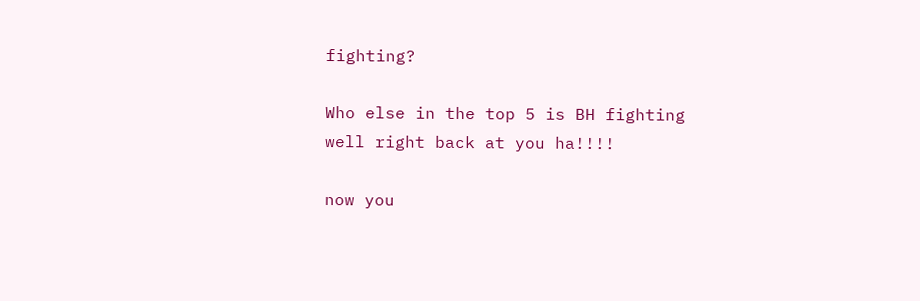fighting?

Who else in the top 5 is BH fighting
well right back at you ha!!!!

now you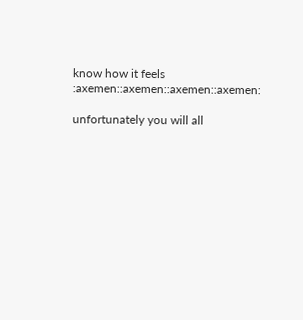know how it feels :axemen::axemen::axemen::axemen:

unfortunately you will all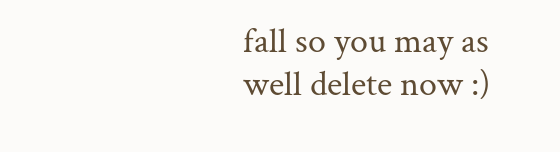fall so you may as well delete now :)